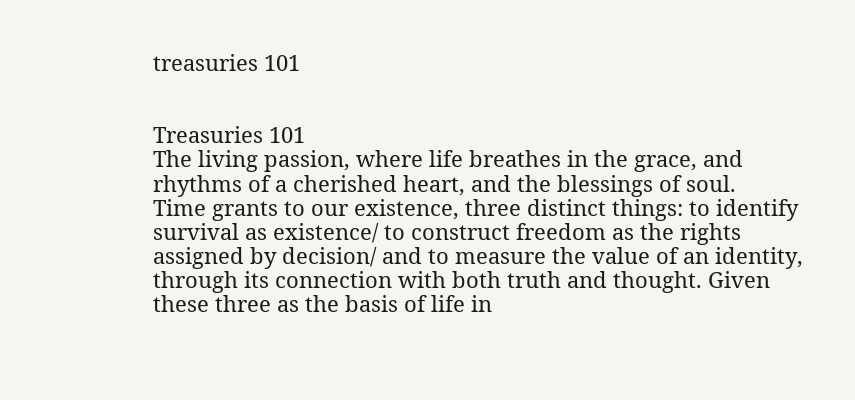treasuries 101


Treasuries 101
The living passion, where life breathes in the grace, and rhythms of a cherished heart, and the blessings of soul.
Time grants to our existence, three distinct things: to identify survival as existence/ to construct freedom as the rights assigned by decision/ and to measure the value of an identity, through its connection with both truth and thought. Given these three as the basis of life in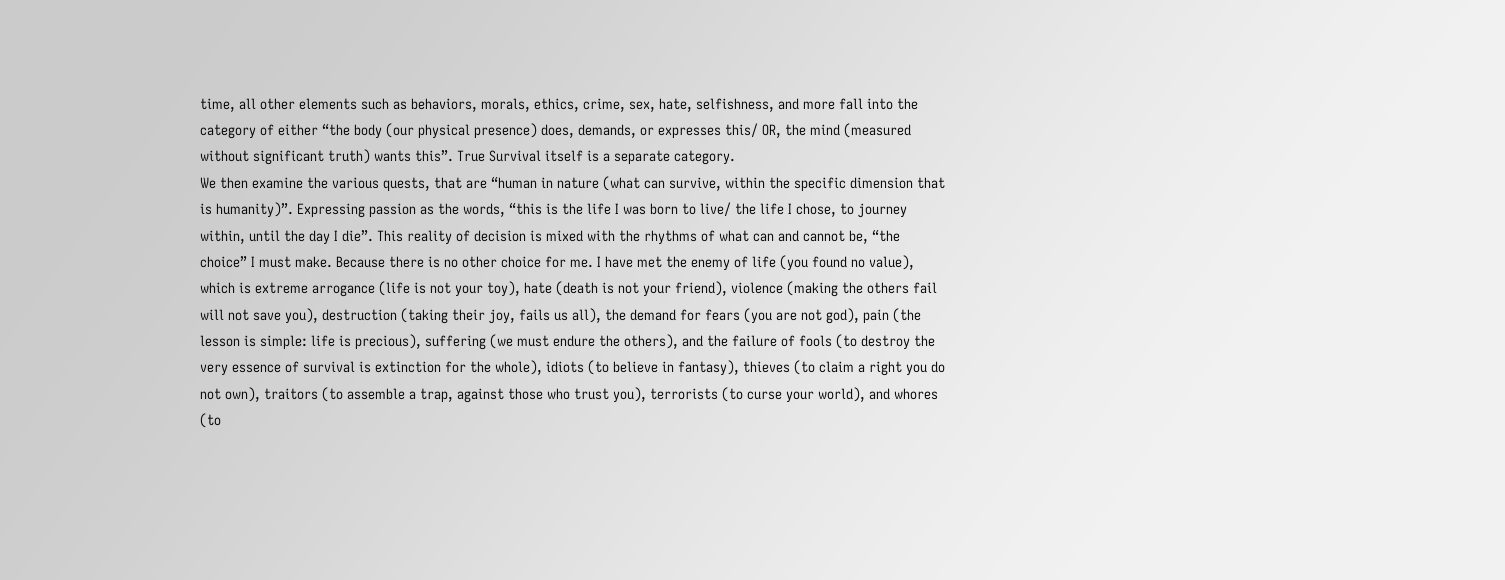time, all other elements such as behaviors, morals, ethics, crime, sex, hate, selfishness, and more fall into the category of either “the body (our physical presence) does, demands, or expresses this/ OR, the mind (measured without significant truth) wants this”. True Survival itself is a separate category.
We then examine the various quests, that are “human in nature (what can survive, within the specific dimension that is humanity)”. Expressing passion as the words, “this is the life I was born to live/ the life I chose, to journey within, until the day I die”. This reality of decision is mixed with the rhythms of what can and cannot be, “the choice” I must make. Because there is no other choice for me. I have met the enemy of life (you found no value), which is extreme arrogance (life is not your toy), hate (death is not your friend), violence (making the others fail will not save you), destruction (taking their joy, fails us all), the demand for fears (you are not god), pain (the lesson is simple: life is precious), suffering (we must endure the others), and the failure of fools (to destroy the very essence of survival is extinction for the whole), idiots (to believe in fantasy), thieves (to claim a right you do not own), traitors (to assemble a trap, against those who trust you), terrorists (to curse your world), and whores (to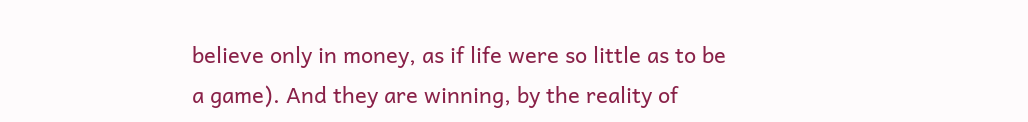believe only in money, as if life were so little as to be a game). And they are winning, by the reality of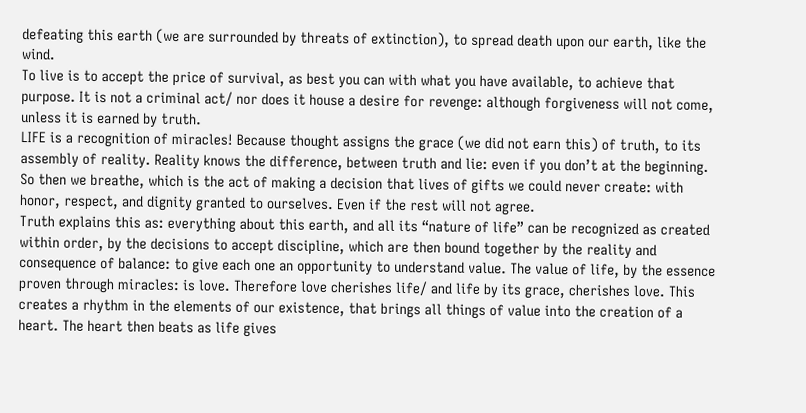defeating this earth (we are surrounded by threats of extinction), to spread death upon our earth, like the wind.
To live is to accept the price of survival, as best you can with what you have available, to achieve that purpose. It is not a criminal act/ nor does it house a desire for revenge: although forgiveness will not come, unless it is earned by truth.
LIFE is a recognition of miracles! Because thought assigns the grace (we did not earn this) of truth, to its assembly of reality. Reality knows the difference, between truth and lie: even if you don’t at the beginning. So then we breathe, which is the act of making a decision that lives of gifts we could never create: with honor, respect, and dignity granted to ourselves. Even if the rest will not agree.
Truth explains this as: everything about this earth, and all its “nature of life” can be recognized as created within order, by the decisions to accept discipline, which are then bound together by the reality and consequence of balance: to give each one an opportunity to understand value. The value of life, by the essence proven through miracles: is love. Therefore love cherishes life/ and life by its grace, cherishes love. This creates a rhythm in the elements of our existence, that brings all things of value into the creation of a heart. The heart then beats as life gives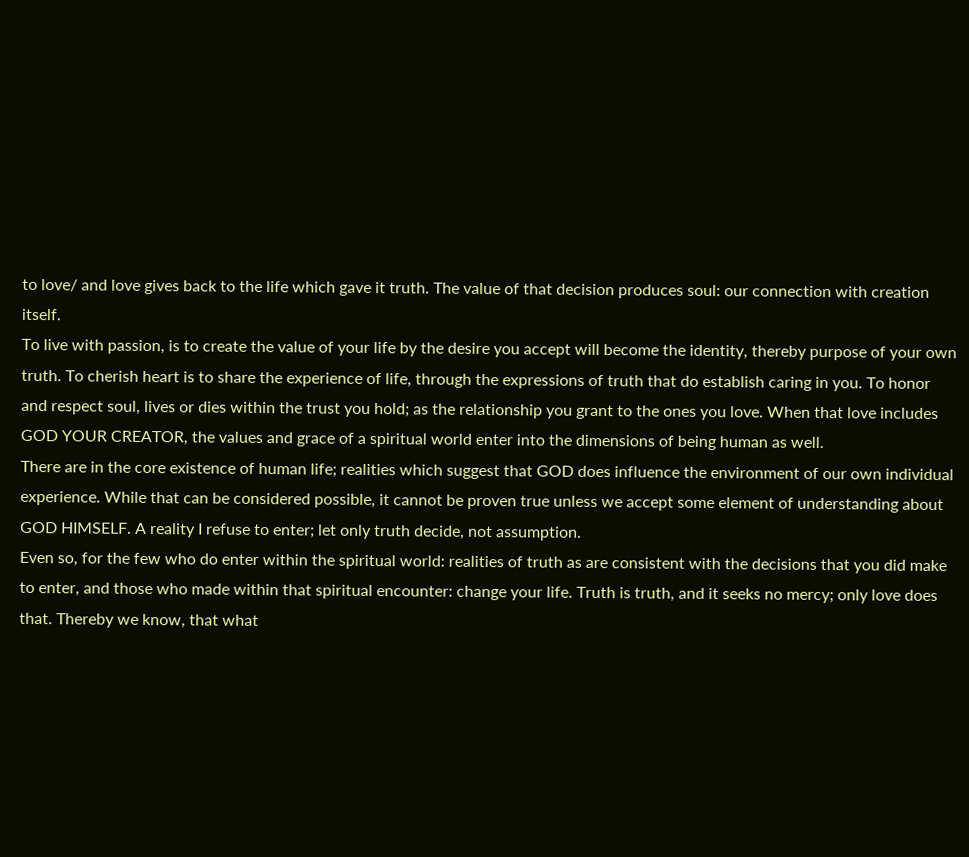to love/ and love gives back to the life which gave it truth. The value of that decision produces soul: our connection with creation itself.
To live with passion, is to create the value of your life by the desire you accept will become the identity, thereby purpose of your own truth. To cherish heart is to share the experience of life, through the expressions of truth that do establish caring in you. To honor and respect soul, lives or dies within the trust you hold; as the relationship you grant to the ones you love. When that love includes GOD YOUR CREATOR, the values and grace of a spiritual world enter into the dimensions of being human as well.
There are in the core existence of human life; realities which suggest that GOD does influence the environment of our own individual experience. While that can be considered possible, it cannot be proven true unless we accept some element of understanding about GOD HIMSELF. A reality I refuse to enter; let only truth decide, not assumption.
Even so, for the few who do enter within the spiritual world: realities of truth as are consistent with the decisions that you did make to enter, and those who made within that spiritual encounter: change your life. Truth is truth, and it seeks no mercy; only love does that. Thereby we know, that what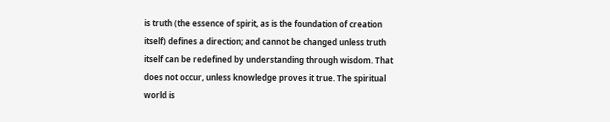is truth (the essence of spirit, as is the foundation of creation itself) defines a direction; and cannot be changed unless truth itself can be redefined by understanding through wisdom. That does not occur, unless knowledge proves it true. The spiritual world is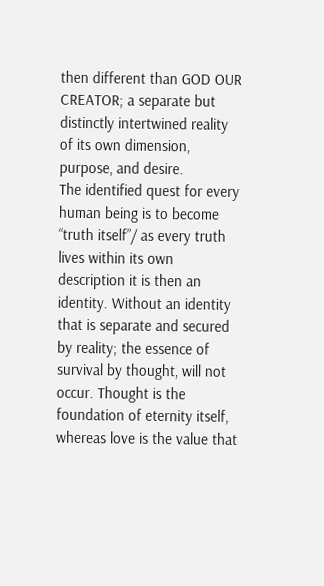then different than GOD OUR CREATOR; a separate but distinctly intertwined reality of its own dimension, purpose, and desire.
The identified quest for every human being is to become “truth itself”/ as every truth lives within its own description it is then an identity. Without an identity that is separate and secured by reality; the essence of survival by thought, will not occur. Thought is the foundation of eternity itself, whereas love is the value that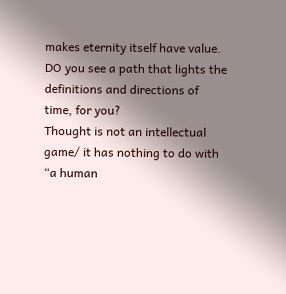makes eternity itself have value. DO you see a path that lights the definitions and directions of time, for you?
Thought is not an intellectual game/ it has nothing to do with “a human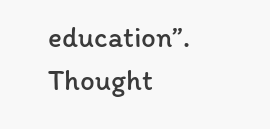education”. Thought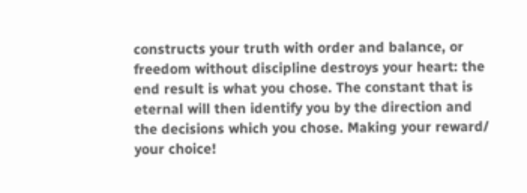constructs your truth with order and balance, or freedom without discipline destroys your heart: the end result is what you chose. The constant that is eternal will then identify you by the direction and the decisions which you chose. Making your reward/ your choice!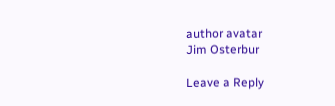author avatar
Jim Osterbur

Leave a Reply